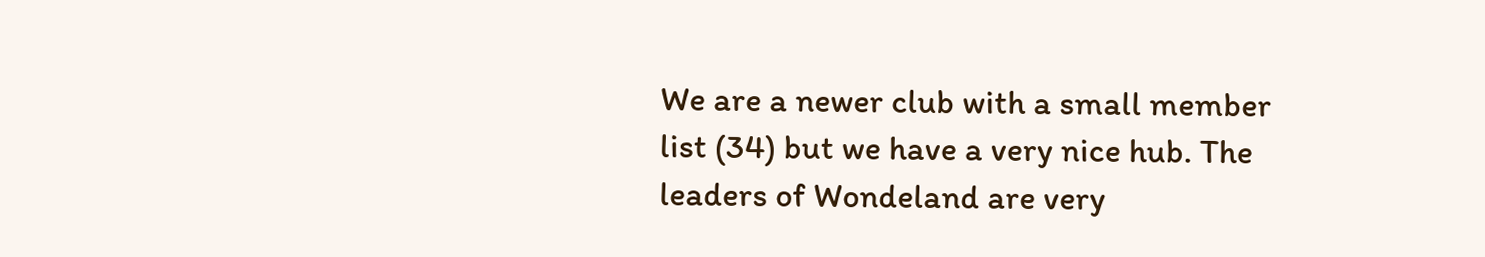We are a newer club with a small member list (34) but we have a very nice hub. The leaders of Wondeland are very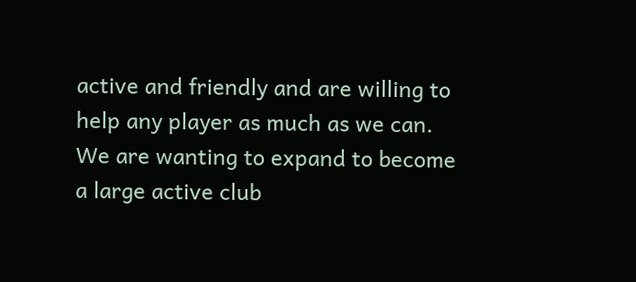active and friendly and are willing to help any player as much as we can. We are wanting to expand to become a large active club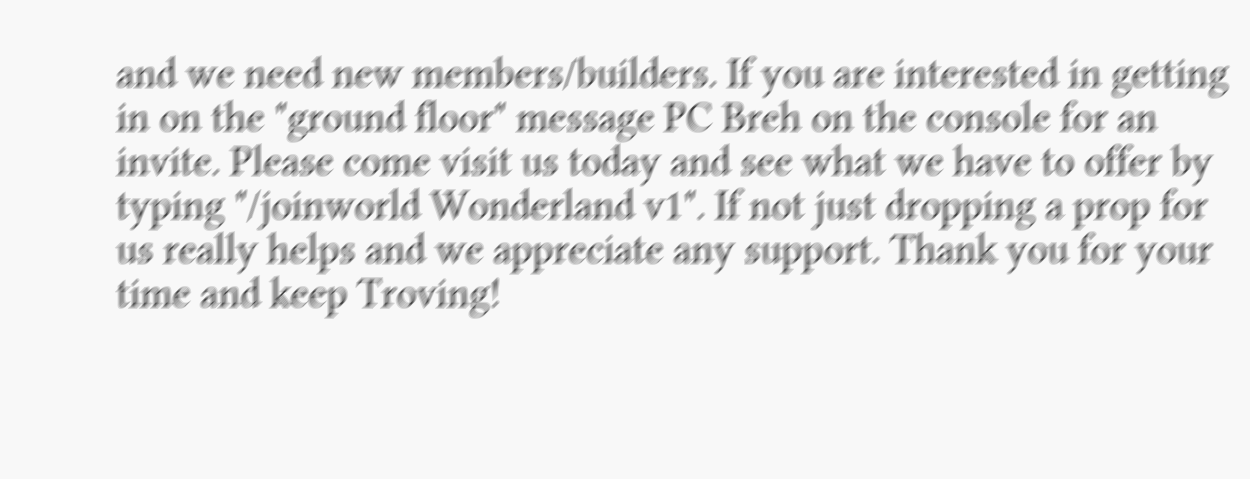and we need new members/builders. If you are interested in getting in on the "ground floor" message PC Breh on the console for an invite. Please come visit us today and see what we have to offer by typing "/joinworld Wonderland v1". If not just dropping a prop for us really helps and we appreciate any support. Thank you for your time and keep Troving!